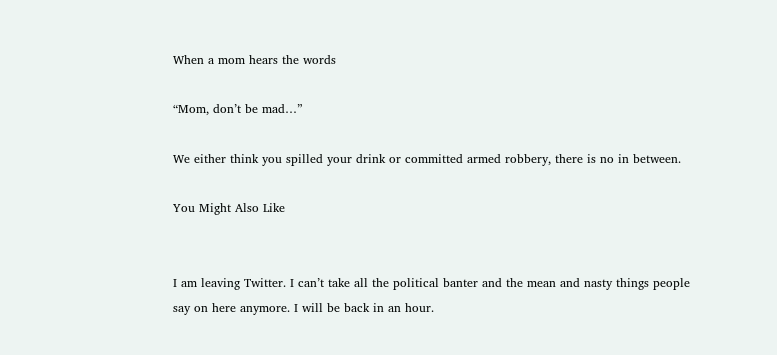When a mom hears the words

“Mom, don’t be mad…”

We either think you spilled your drink or committed armed robbery, there is no in between.

You Might Also Like


I am leaving Twitter. I can’t take all the political banter and the mean and nasty things people say on here anymore. I will be back in an hour.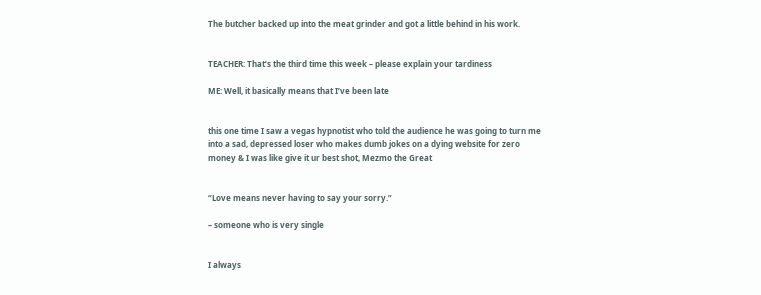The butcher backed up into the meat grinder and got a little behind in his work.


TEACHER: That’s the third time this week – please explain your tardiness

ME: Well, it basically means that I’ve been late


this one time I saw a vegas hypnotist who told the audience he was going to turn me into a sad, depressed loser who makes dumb jokes on a dying website for zero money & I was like give it ur best shot, Mezmo the Great


“Love means never having to say your sorry.”

– someone who is very single


I always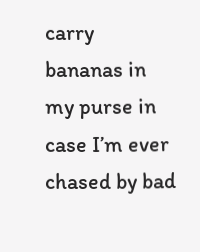carry bananas in my purse in case I’m ever chased by bad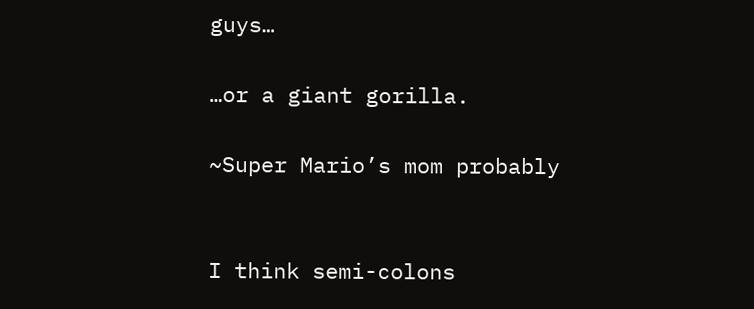guys…

…or a giant gorilla.

~Super Mario’s mom probably


I think semi-colons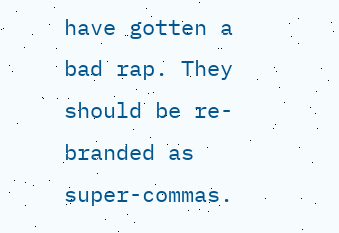have gotten a bad rap. They should be re-branded as super-commas.